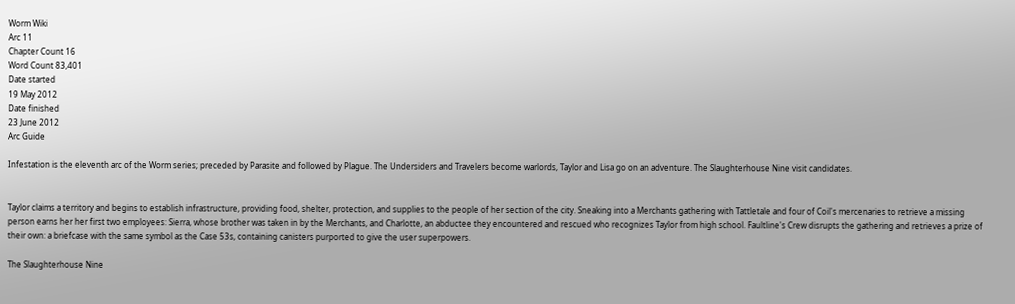Worm Wiki
Arc 11
Chapter Count 16
Word Count 83,401
Date started
19 May 2012
Date finished
23 June 2012
Arc Guide

Infestation is the eleventh arc of the Worm series; preceded by Parasite and followed by Plague. The Undersiders and Travelers become warlords, Taylor and Lisa go on an adventure. The Slaughterhouse Nine visit candidates.


Taylor claims a territory and begins to establish infrastructure, providing food, shelter, protection, and supplies to the people of her section of the city. Sneaking into a Merchants gathering with Tattletale and four of Coil's mercenaries to retrieve a missing person earns her her first two employees: Sierra, whose brother was taken in by the Merchants, and Charlotte, an abductee they encountered and rescued who recognizes Taylor from high school. Faultline's Crew disrupts the gathering and retrieves a prize of their own: a briefcase with the same symbol as the Case 53s, containing canisters purported to give the user superpowers.

The Slaughterhouse Nine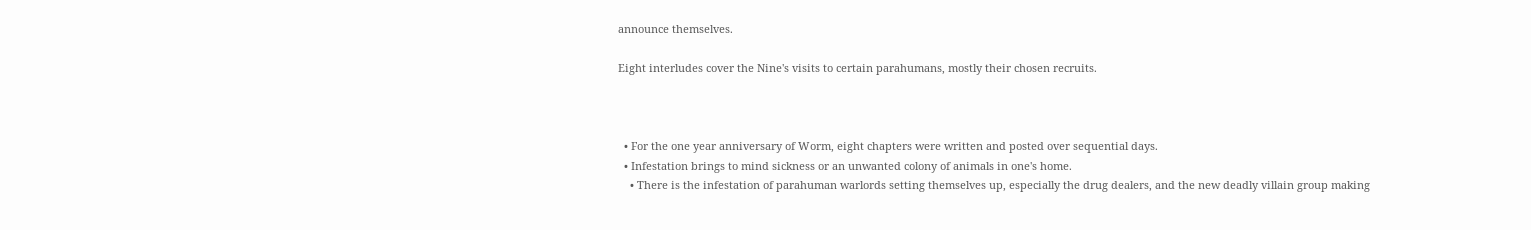announce themselves.

Eight interludes cover the Nine's visits to certain parahumans, mostly their chosen recruits.



  • For the one year anniversary of Worm, eight chapters were written and posted over sequential days.
  • Infestation brings to mind sickness or an unwanted colony of animals in one's home.
    • There is the infestation of parahuman warlords setting themselves up, especially the drug dealers, and the new deadly villain group making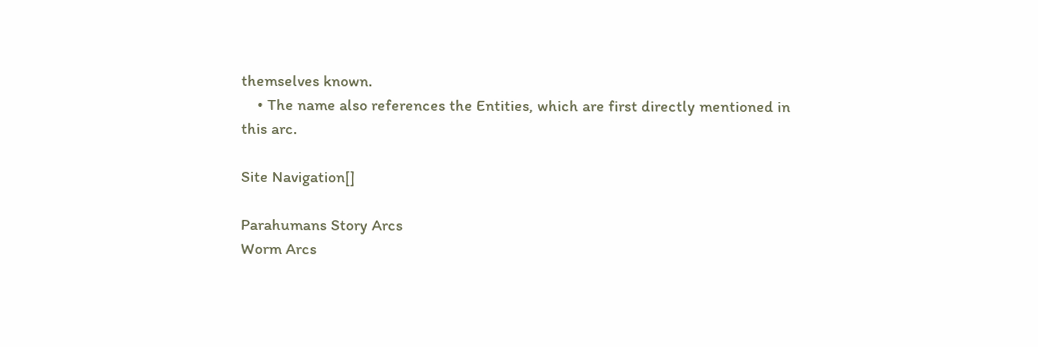themselves known.
    • The name also references the Entities, which are first directly mentioned in this arc.

Site Navigation[]

Parahumans Story Arcs
Worm Arcs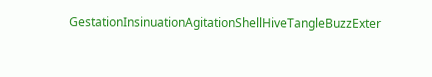GestationInsinuationAgitationShellHiveTangleBuzzExter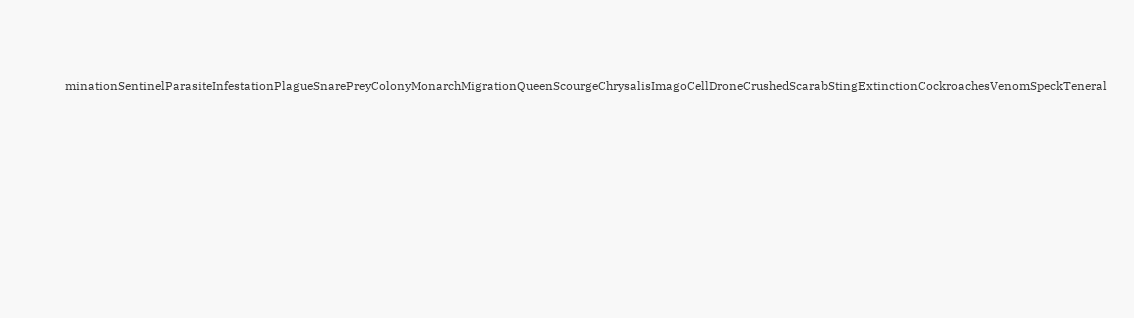minationSentinelParasiteInfestationPlagueSnarePreyColonyMonarchMigrationQueenScourgeChrysalisImagoCellDroneCrushedScarabStingExtinctionCockroachesVenomSpeckTeneral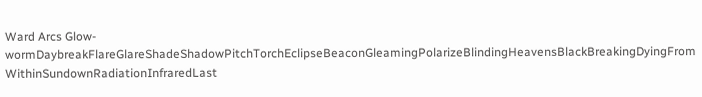Ward Arcs Glow-wormDaybreakFlareGlareShadeShadowPitchTorchEclipseBeaconGleamingPolarizeBlindingHeavensBlackBreakingDyingFrom WithinSundownRadiationInfraredLast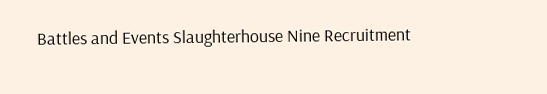Battles and Events Slaughterhouse Nine Recruitment